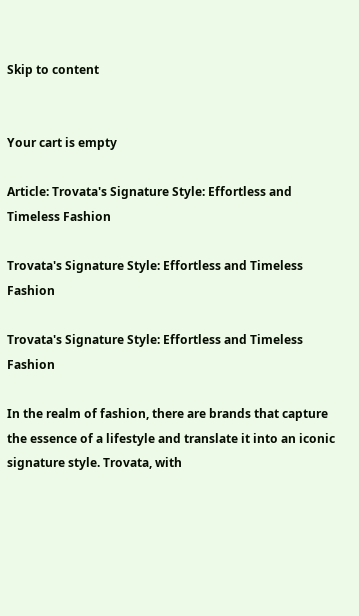Skip to content


Your cart is empty

Article: Trovata's Signature Style: Effortless and Timeless Fashion

Trovata's Signature Style: Effortless and Timeless Fashion

Trovata's Signature Style: Effortless and Timeless Fashion

In the realm of fashion, there are brands that capture the essence of a lifestyle and translate it into an iconic signature style. Trovata, with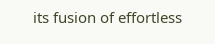its fusion of effortless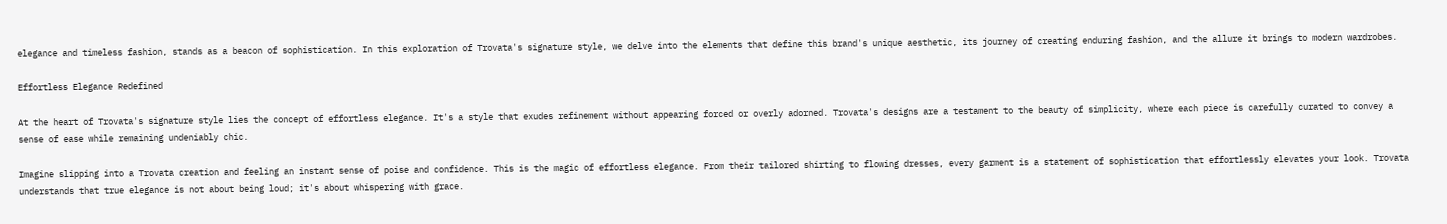elegance and timeless fashion, stands as a beacon of sophistication. In this exploration of Trovata's signature style, we delve into the elements that define this brand's unique aesthetic, its journey of creating enduring fashion, and the allure it brings to modern wardrobes.

Effortless Elegance Redefined

At the heart of Trovata's signature style lies the concept of effortless elegance. It's a style that exudes refinement without appearing forced or overly adorned. Trovata's designs are a testament to the beauty of simplicity, where each piece is carefully curated to convey a sense of ease while remaining undeniably chic.

Imagine slipping into a Trovata creation and feeling an instant sense of poise and confidence. This is the magic of effortless elegance. From their tailored shirting to flowing dresses, every garment is a statement of sophistication that effortlessly elevates your look. Trovata understands that true elegance is not about being loud; it's about whispering with grace.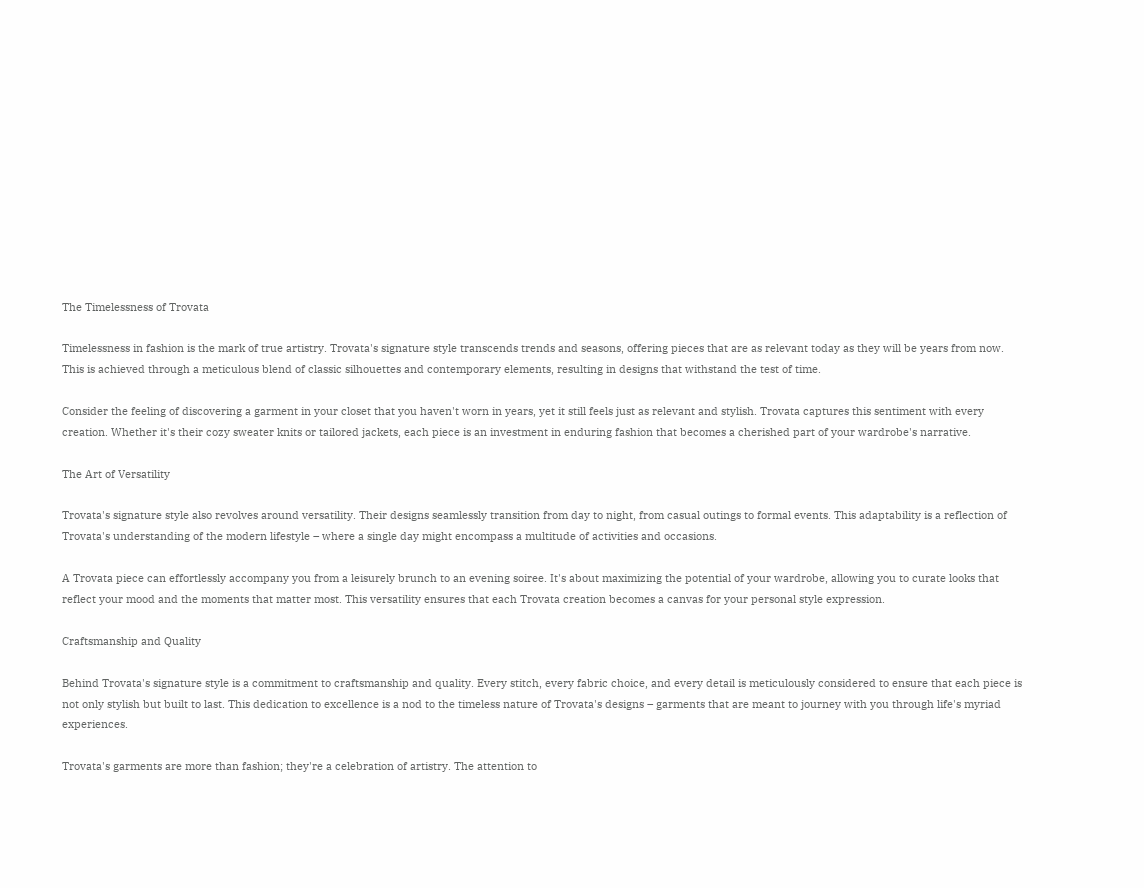The Timelessness of Trovata

Timelessness in fashion is the mark of true artistry. Trovata's signature style transcends trends and seasons, offering pieces that are as relevant today as they will be years from now. This is achieved through a meticulous blend of classic silhouettes and contemporary elements, resulting in designs that withstand the test of time.

Consider the feeling of discovering a garment in your closet that you haven't worn in years, yet it still feels just as relevant and stylish. Trovata captures this sentiment with every creation. Whether it's their cozy sweater knits or tailored jackets, each piece is an investment in enduring fashion that becomes a cherished part of your wardrobe's narrative.

The Art of Versatility

Trovata's signature style also revolves around versatility. Their designs seamlessly transition from day to night, from casual outings to formal events. This adaptability is a reflection of Trovata's understanding of the modern lifestyle – where a single day might encompass a multitude of activities and occasions.

A Trovata piece can effortlessly accompany you from a leisurely brunch to an evening soiree. It's about maximizing the potential of your wardrobe, allowing you to curate looks that reflect your mood and the moments that matter most. This versatility ensures that each Trovata creation becomes a canvas for your personal style expression.

Craftsmanship and Quality

Behind Trovata's signature style is a commitment to craftsmanship and quality. Every stitch, every fabric choice, and every detail is meticulously considered to ensure that each piece is not only stylish but built to last. This dedication to excellence is a nod to the timeless nature of Trovata's designs – garments that are meant to journey with you through life's myriad experiences.

Trovata's garments are more than fashion; they're a celebration of artistry. The attention to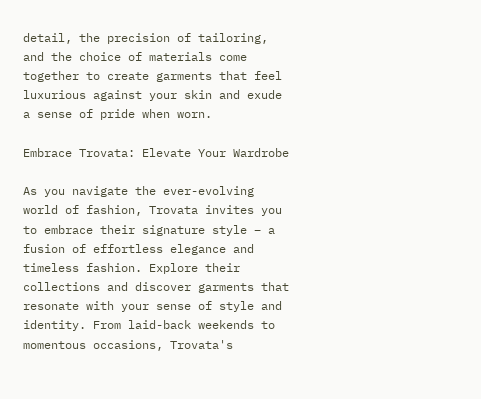detail, the precision of tailoring, and the choice of materials come together to create garments that feel luxurious against your skin and exude a sense of pride when worn.

Embrace Trovata: Elevate Your Wardrobe

As you navigate the ever-evolving world of fashion, Trovata invites you to embrace their signature style – a fusion of effortless elegance and timeless fashion. Explore their collections and discover garments that resonate with your sense of style and identity. From laid-back weekends to momentous occasions, Trovata's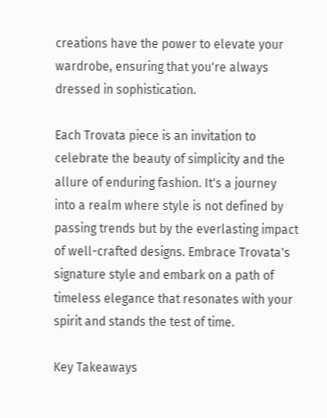creations have the power to elevate your wardrobe, ensuring that you're always dressed in sophistication.

Each Trovata piece is an invitation to celebrate the beauty of simplicity and the allure of enduring fashion. It's a journey into a realm where style is not defined by passing trends but by the everlasting impact of well-crafted designs. Embrace Trovata's signature style and embark on a path of timeless elegance that resonates with your spirit and stands the test of time.

Key Takeaways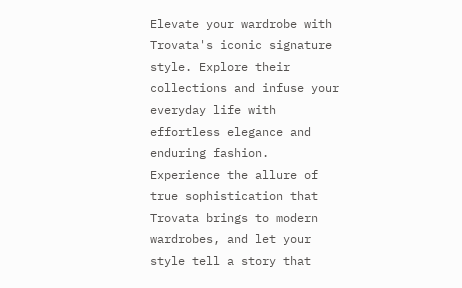Elevate your wardrobe with Trovata's iconic signature style. Explore their collections and infuse your everyday life with effortless elegance and enduring fashion. Experience the allure of true sophistication that Trovata brings to modern wardrobes, and let your style tell a story that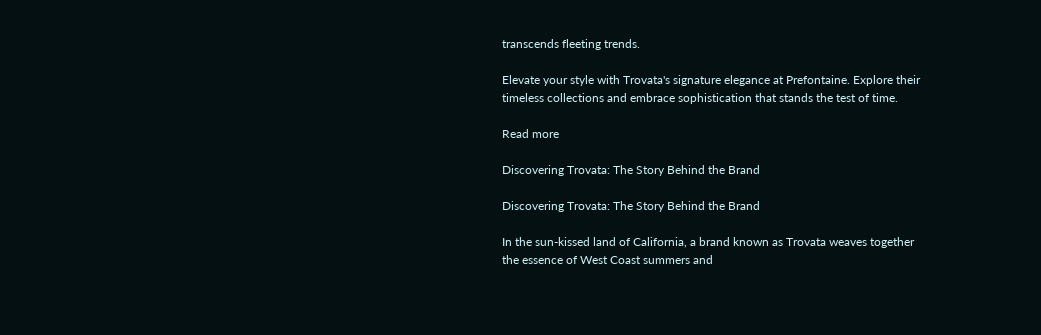transcends fleeting trends.

Elevate your style with Trovata's signature elegance at Prefontaine. Explore their timeless collections and embrace sophistication that stands the test of time.

Read more

Discovering Trovata: The Story Behind the Brand

Discovering Trovata: The Story Behind the Brand

In the sun-kissed land of California, a brand known as Trovata weaves together the essence of West Coast summers and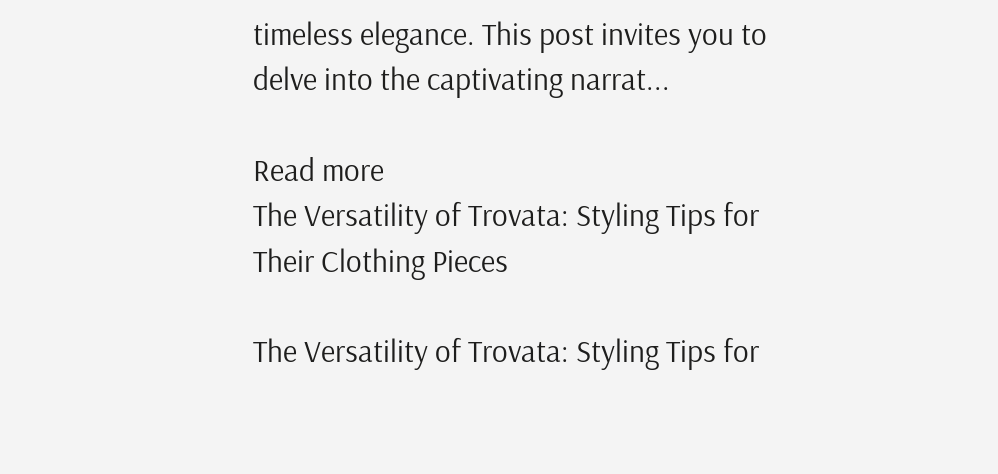timeless elegance. This post invites you to delve into the captivating narrat...

Read more
The Versatility of Trovata: Styling Tips for Their Clothing Pieces

The Versatility of Trovata: Styling Tips for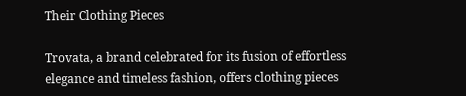Their Clothing Pieces

Trovata, a brand celebrated for its fusion of effortless elegance and timeless fashion, offers clothing pieces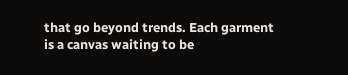that go beyond trends. Each garment is a canvas waiting to be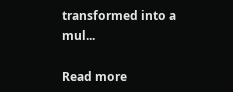transformed into a mul...

Read more